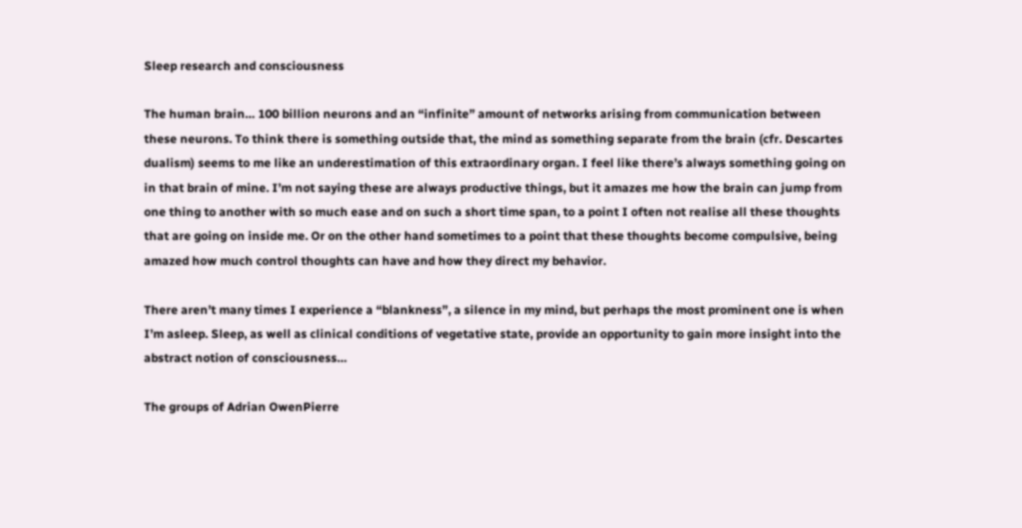Sleep research and consciousness

The human brain… 100 billion neurons and an “infinite” amount of networks arising from communication between these neurons. To think there is something outside that, the mind as something separate from the brain (cfr. Descartes dualism) seems to me like an underestimation of this extraordinary organ. I feel like there’s always something going on in that brain of mine. I’m not saying these are always productive things, but it amazes me how the brain can jump from one thing to another with so much ease and on such a short time span, to a point I often not realise all these thoughts that are going on inside me. Or on the other hand sometimes to a point that these thoughts become compulsive, being amazed how much control thoughts can have and how they direct my behavior.

There aren’t many times I experience a “blankness”, a silence in my mind, but perhaps the most prominent one is when I’m asleep. Sleep, as well as clinical conditions of vegetative state, provide an opportunity to gain more insight into the abstract notion of consciousness…

The groups of Adrian OwenPierre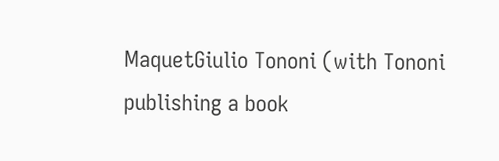MaquetGiulio Tononi (with Tononi publishing a book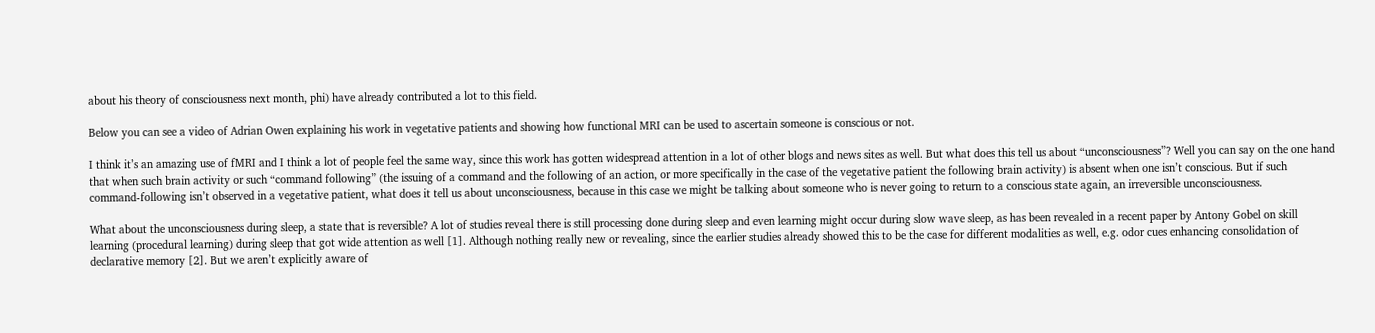about his theory of consciousness next month, phi) have already contributed a lot to this field.

Below you can see a video of Adrian Owen explaining his work in vegetative patients and showing how functional MRI can be used to ascertain someone is conscious or not.

I think it’s an amazing use of fMRI and I think a lot of people feel the same way, since this work has gotten widespread attention in a lot of other blogs and news sites as well. But what does this tell us about “unconsciousness”? Well you can say on the one hand that when such brain activity or such “command following” (the issuing of a command and the following of an action, or more specifically in the case of the vegetative patient the following brain activity) is absent when one isn’t conscious. But if such command-following isn’t observed in a vegetative patient, what does it tell us about unconsciousness, because in this case we might be talking about someone who is never going to return to a conscious state again, an irreversible unconsciousness.

What about the unconsciousness during sleep, a state that is reversible? A lot of studies reveal there is still processing done during sleep and even learning might occur during slow wave sleep, as has been revealed in a recent paper by Antony Gobel on skill learning (procedural learning) during sleep that got wide attention as well [1]. Although nothing really new or revealing, since the earlier studies already showed this to be the case for different modalities as well, e.g. odor cues enhancing consolidation of declarative memory [2]. But we aren’t explicitly aware of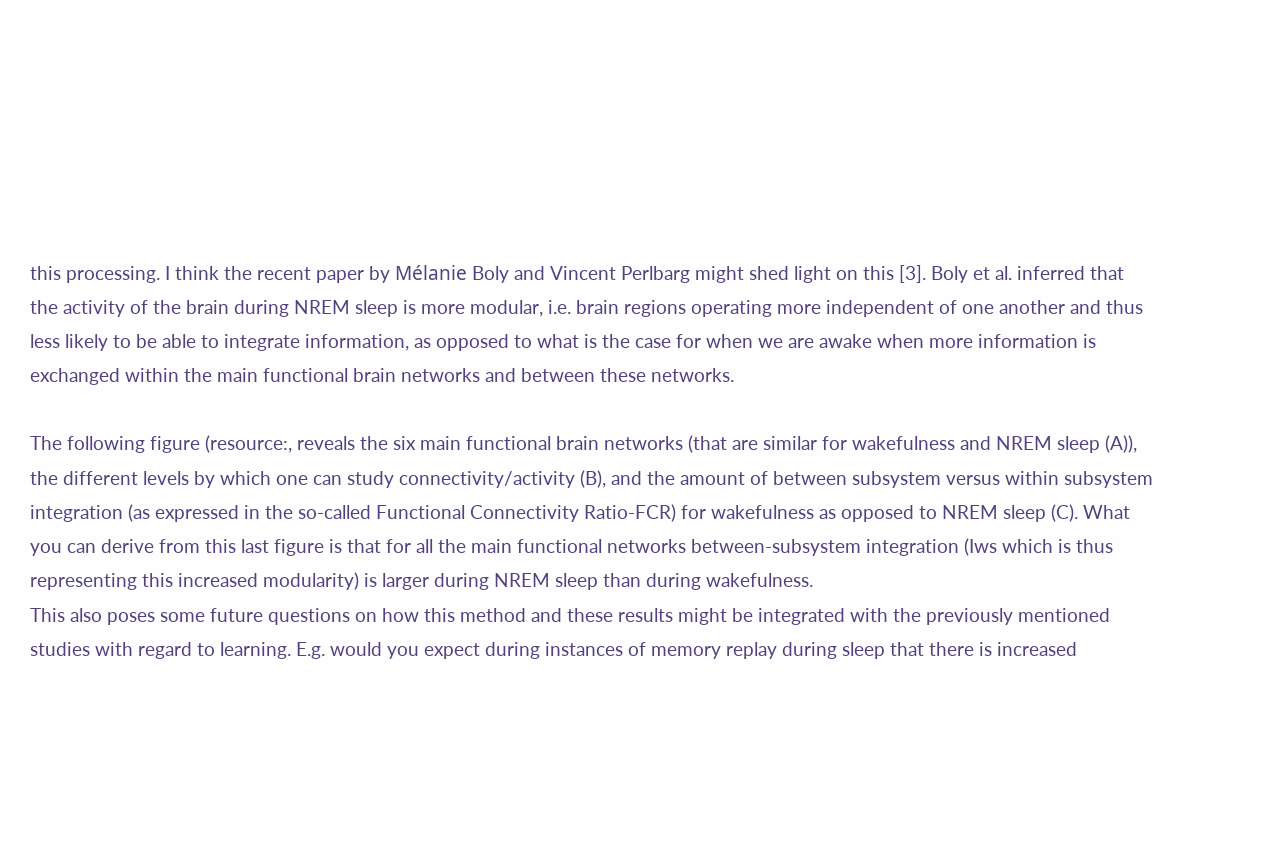this processing. I think the recent paper by Mélanie Boly and Vincent Perlbarg might shed light on this [3]. Boly et al. inferred that the activity of the brain during NREM sleep is more modular, i.e. brain regions operating more independent of one another and thus less likely to be able to integrate information, as opposed to what is the case for when we are awake when more information is exchanged within the main functional brain networks and between these networks.

The following figure (resource:, reveals the six main functional brain networks (that are similar for wakefulness and NREM sleep (A)), the different levels by which one can study connectivity/activity (B), and the amount of between subsystem versus within subsystem integration (as expressed in the so-called Functional Connectivity Ratio-FCR) for wakefulness as opposed to NREM sleep (C). What you can derive from this last figure is that for all the main functional networks between-subsystem integration (Iws which is thus representing this increased modularity) is larger during NREM sleep than during wakefulness.
This also poses some future questions on how this method and these results might be integrated with the previously mentioned studies with regard to learning. E.g. would you expect during instances of memory replay during sleep that there is increased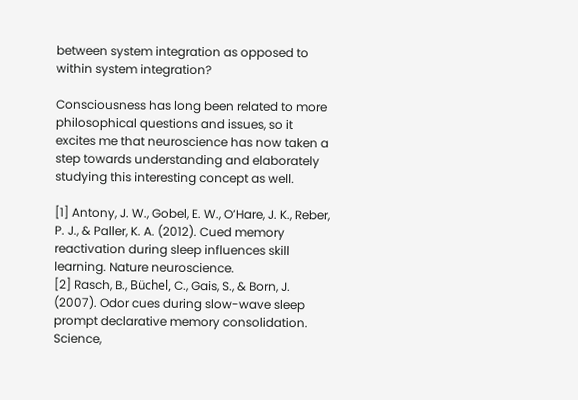between system integration as opposed to within system integration?

Consciousness has long been related to more philosophical questions and issues, so it excites me that neuroscience has now taken a step towards understanding and elaborately studying this interesting concept as well.

[1] Antony, J. W., Gobel, E. W., O’Hare, J. K., Reber, P. J., & Paller, K. A. (2012). Cued memory reactivation during sleep influences skill learning. Nature neuroscience.
[2] Rasch, B., Büchel, C., Gais, S., & Born, J. (2007). Odor cues during slow-wave sleep prompt declarative memory consolidation. Science,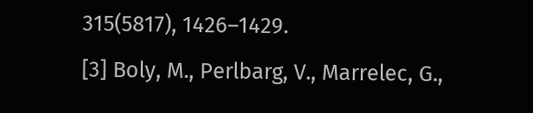315(5817), 1426–1429.
[3] Boly, M., Perlbarg, V., Marrelec, G.,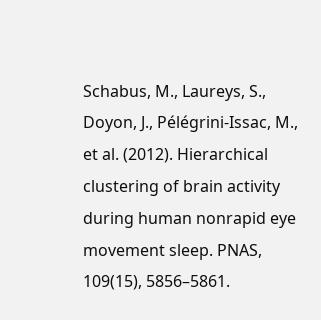Schabus, M., Laureys, S., Doyon, J., Pélégrini-Issac, M., et al. (2012). Hierarchical clustering of brain activity during human nonrapid eye movement sleep. PNAS, 109(15), 5856–5861.